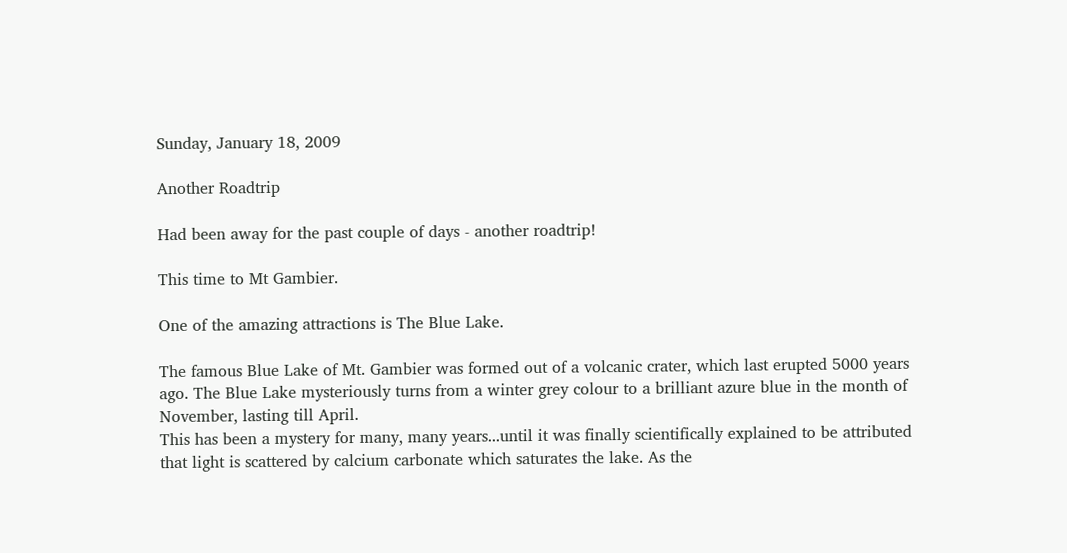Sunday, January 18, 2009

Another Roadtrip

Had been away for the past couple of days - another roadtrip!

This time to Mt Gambier.

One of the amazing attractions is The Blue Lake.

The famous Blue Lake of Mt. Gambier was formed out of a volcanic crater, which last erupted 5000 years ago. The Blue Lake mysteriously turns from a winter grey colour to a brilliant azure blue in the month of November, lasting till April.
This has been a mystery for many, many years...until it was finally scientifically explained to be attributed that light is scattered by calcium carbonate which saturates the lake. As the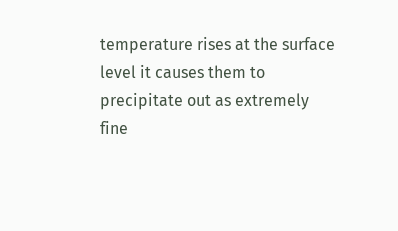temperature rises at the surface level it causes them to precipitate out as extremely fine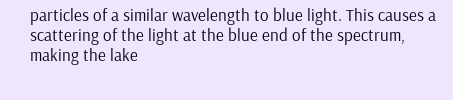particles of a similar wavelength to blue light. This causes a scattering of the light at the blue end of the spectrum, making the lake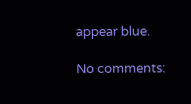appear blue.

No comments: